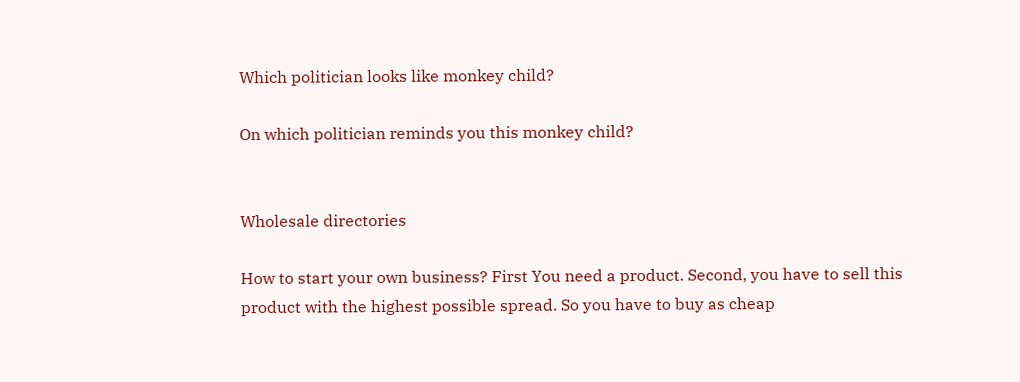Which politician looks like monkey child?

On which politician reminds you this monkey child?


Wholesale directories

How to start your own business? First You need a product. Second, you have to sell this product with the highest possible spread. So you have to buy as cheap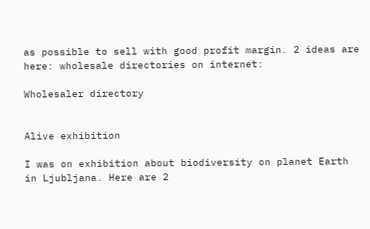as possible to sell with good profit margin. 2 ideas are here: wholesale directories on internet:

Wholesaler directory


Alive exhibition

I was on exhibition about biodiversity on planet Earth in Ljubljana. Here are 2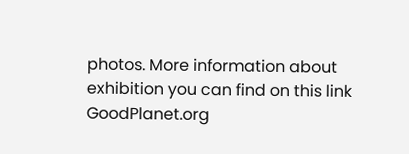photos. More information about exhibition you can find on this link GoodPlanet.org